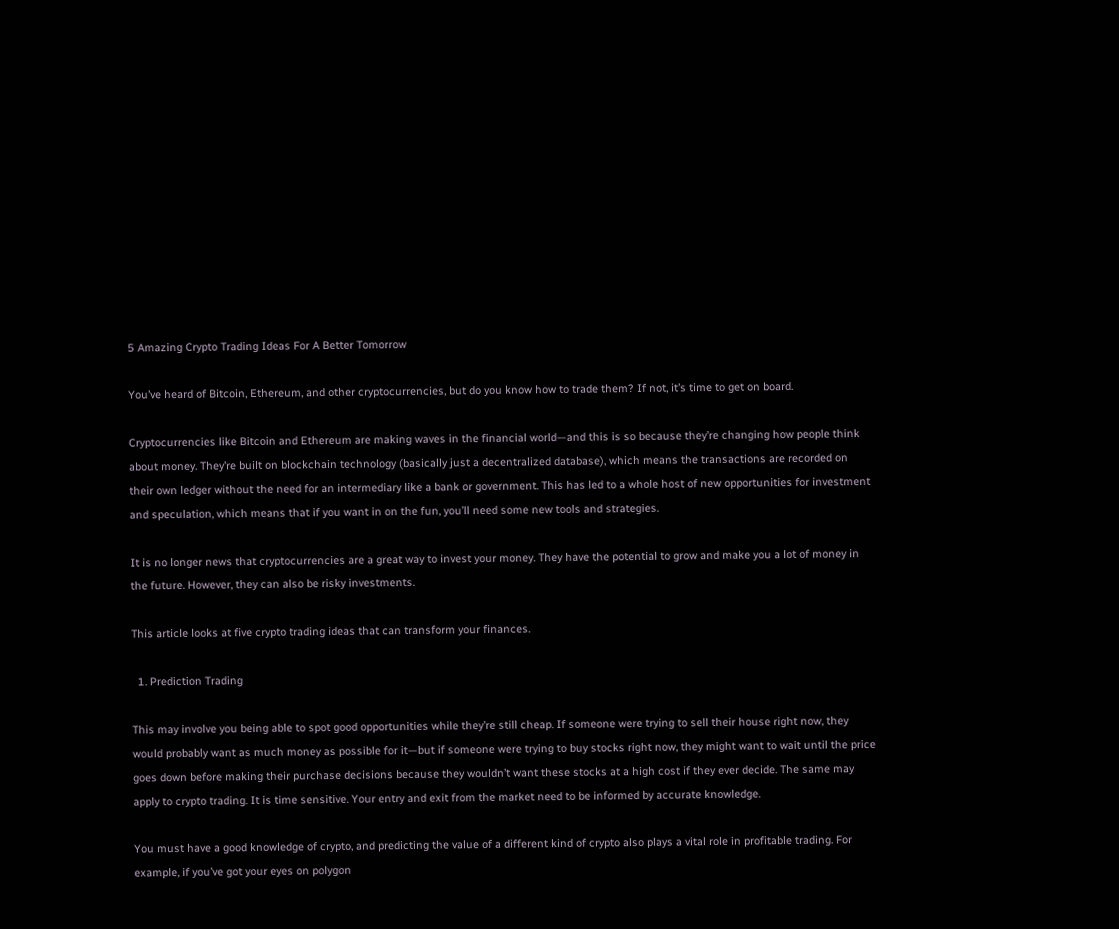5 Amazing Crypto Trading Ideas For A Better Tomorrow

You’ve heard of Bitcoin, Ethereum, and other cryptocurrencies, but do you know how to trade them? If not, it’s time to get on board.

Cryptocurrencies like Bitcoin and Ethereum are making waves in the financial world—and this is so because they’re changing how people think about money. They’re built on blockchain technology (basically just a decentralized database), which means the transactions are recorded on their own ledger without the need for an intermediary like a bank or government. This has led to a whole host of new opportunities for investment and speculation, which means that if you want in on the fun, you’ll need some new tools and strategies.

It is no longer news that cryptocurrencies are a great way to invest your money. They have the potential to grow and make you a lot of money in the future. However, they can also be risky investments.

This article looks at five crypto trading ideas that can transform your finances.

  1. Prediction Trading

This may involve you being able to spot good opportunities while they’re still cheap. If someone were trying to sell their house right now, they would probably want as much money as possible for it—but if someone were trying to buy stocks right now, they might want to wait until the price goes down before making their purchase decisions because they wouldn’t want these stocks at a high cost if they ever decide. The same may apply to crypto trading. It is time sensitive. Your entry and exit from the market need to be informed by accurate knowledge.

You must have a good knowledge of crypto, and predicting the value of a different kind of crypto also plays a vital role in profitable trading. For example, if you’ve got your eyes on polygon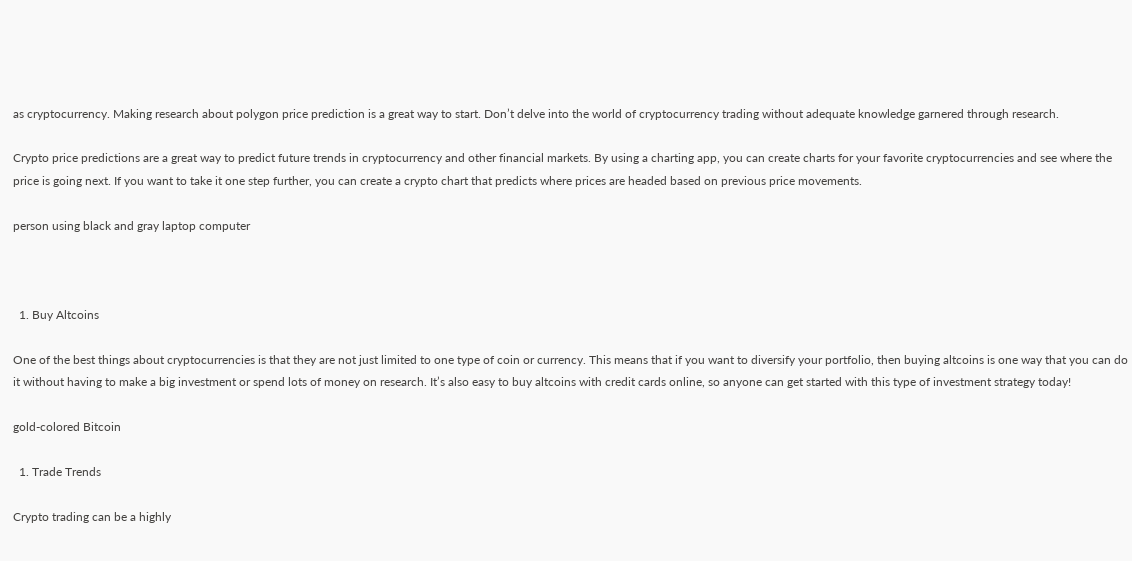as cryptocurrency. Making research about polygon price prediction is a great way to start. Don’t delve into the world of cryptocurrency trading without adequate knowledge garnered through research.

Crypto price predictions are a great way to predict future trends in cryptocurrency and other financial markets. By using a charting app, you can create charts for your favorite cryptocurrencies and see where the price is going next. If you want to take it one step further, you can create a crypto chart that predicts where prices are headed based on previous price movements.

person using black and gray laptop computer



  1. Buy Altcoins

One of the best things about cryptocurrencies is that they are not just limited to one type of coin or currency. This means that if you want to diversify your portfolio, then buying altcoins is one way that you can do it without having to make a big investment or spend lots of money on research. It’s also easy to buy altcoins with credit cards online, so anyone can get started with this type of investment strategy today!

gold-colored Bitcoin

  1. Trade Trends

Crypto trading can be a highly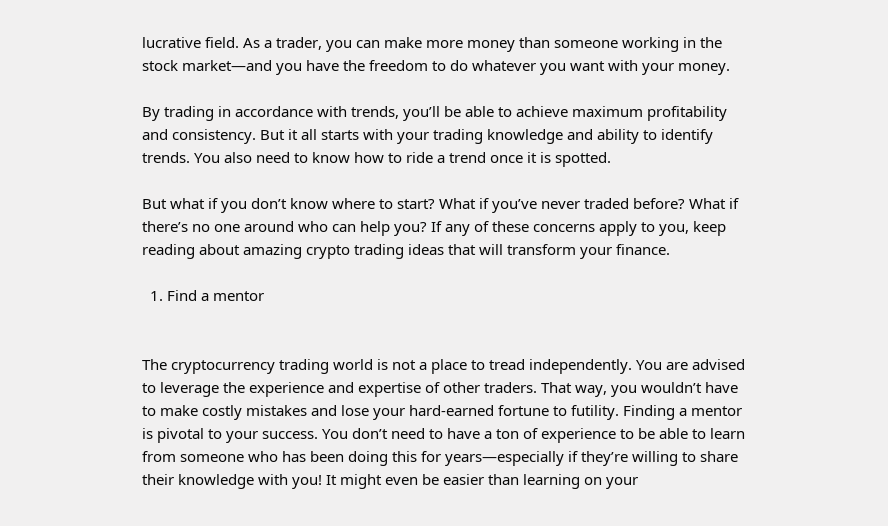lucrative field. As a trader, you can make more money than someone working in the stock market—and you have the freedom to do whatever you want with your money.

By trading in accordance with trends, you’ll be able to achieve maximum profitability and consistency. But it all starts with your trading knowledge and ability to identify trends. You also need to know how to ride a trend once it is spotted.

But what if you don’t know where to start? What if you’ve never traded before? What if there’s no one around who can help you? If any of these concerns apply to you, keep reading about amazing crypto trading ideas that will transform your finance.

  1. Find a mentor


The cryptocurrency trading world is not a place to tread independently. You are advised to leverage the experience and expertise of other traders. That way, you wouldn’t have to make costly mistakes and lose your hard-earned fortune to futility. Finding a mentor is pivotal to your success. You don’t need to have a ton of experience to be able to learn from someone who has been doing this for years—especially if they’re willing to share their knowledge with you! It might even be easier than learning on your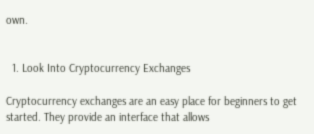own.


  1. Look Into Cryptocurrency Exchanges

Cryptocurrency exchanges are an easy place for beginners to get started. They provide an interface that allows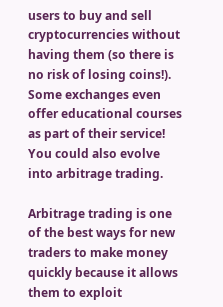users to buy and sell cryptocurrencies without having them (so there is no risk of losing coins!). Some exchanges even offer educational courses as part of their service! You could also evolve into arbitrage trading.

Arbitrage trading is one of the best ways for new traders to make money quickly because it allows them to exploit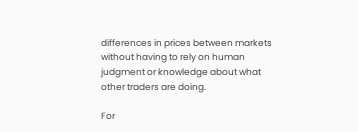differences in prices between markets without having to rely on human judgment or knowledge about what other traders are doing.

For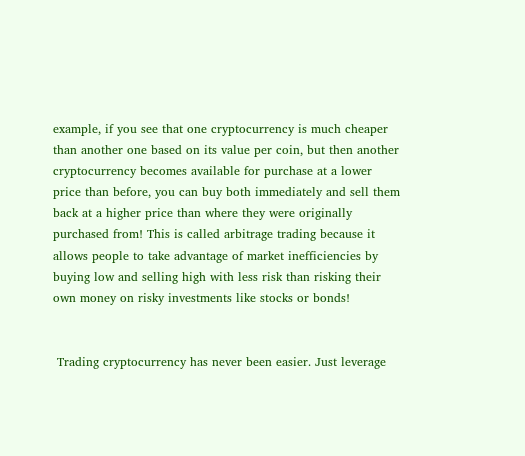example, if you see that one cryptocurrency is much cheaper than another one based on its value per coin, but then another cryptocurrency becomes available for purchase at a lower price than before, you can buy both immediately and sell them back at a higher price than where they were originally purchased from! This is called arbitrage trading because it allows people to take advantage of market inefficiencies by buying low and selling high with less risk than risking their own money on risky investments like stocks or bonds!


 Trading cryptocurrency has never been easier. Just leverage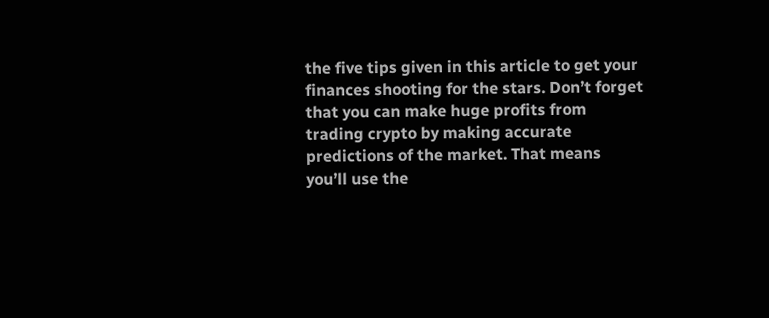the five tips given in this article to get your finances shooting for the stars. Don’t forget that you can make huge profits from trading crypto by making accurate predictions of the market. That means you’ll use the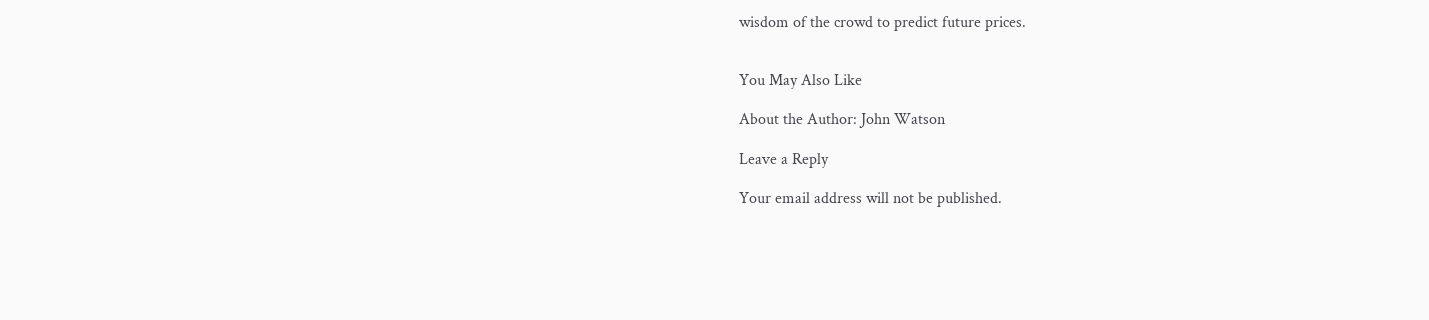wisdom of the crowd to predict future prices.


You May Also Like

About the Author: John Watson

Leave a Reply

Your email address will not be published.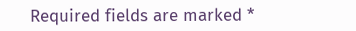Required fields are marked *